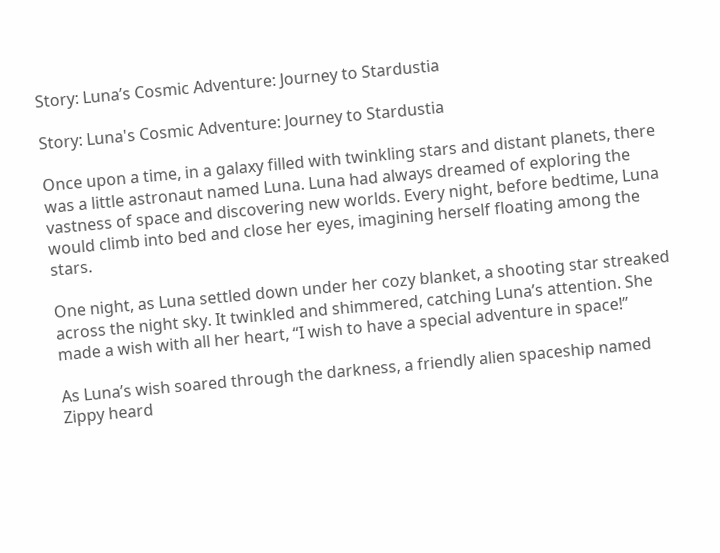Story: Luna’s Cosmic Adventure: Journey to Stardustia

Story: Luna's Cosmic Adventure: Journey to Stardustia

Once upon a time, in a galaxy filled with twinkling stars and distant planets, there was a little astronaut named Luna. Luna had always dreamed of exploring the vastness of space and discovering new worlds. Every night, before bedtime, Luna would climb into bed and close her eyes, imagining herself floating among the stars.

One night, as Luna settled down under her cozy blanket, a shooting star streaked across the night sky. It twinkled and shimmered, catching Luna’s attention. She made a wish with all her heart, “I wish to have a special adventure in space!”

As Luna’s wish soared through the darkness, a friendly alien spaceship named Zippy heard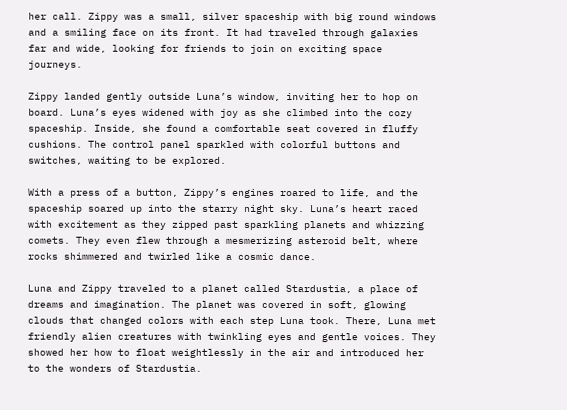her call. Zippy was a small, silver spaceship with big round windows and a smiling face on its front. It had traveled through galaxies far and wide, looking for friends to join on exciting space journeys.

Zippy landed gently outside Luna’s window, inviting her to hop on board. Luna’s eyes widened with joy as she climbed into the cozy spaceship. Inside, she found a comfortable seat covered in fluffy cushions. The control panel sparkled with colorful buttons and switches, waiting to be explored.

With a press of a button, Zippy’s engines roared to life, and the spaceship soared up into the starry night sky. Luna’s heart raced with excitement as they zipped past sparkling planets and whizzing comets. They even flew through a mesmerizing asteroid belt, where rocks shimmered and twirled like a cosmic dance.

Luna and Zippy traveled to a planet called Stardustia, a place of dreams and imagination. The planet was covered in soft, glowing clouds that changed colors with each step Luna took. There, Luna met friendly alien creatures with twinkling eyes and gentle voices. They showed her how to float weightlessly in the air and introduced her to the wonders of Stardustia.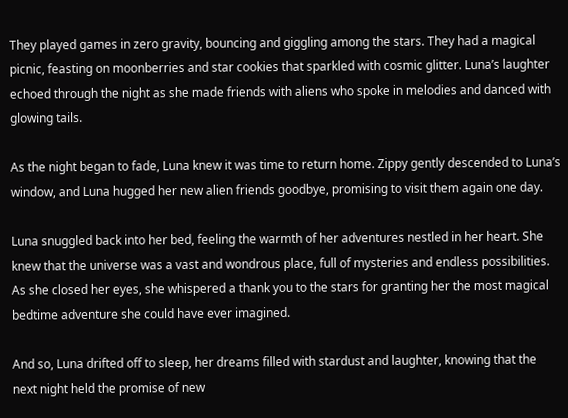They played games in zero gravity, bouncing and giggling among the stars. They had a magical picnic, feasting on moonberries and star cookies that sparkled with cosmic glitter. Luna’s laughter echoed through the night as she made friends with aliens who spoke in melodies and danced with glowing tails.

As the night began to fade, Luna knew it was time to return home. Zippy gently descended to Luna’s window, and Luna hugged her new alien friends goodbye, promising to visit them again one day.

Luna snuggled back into her bed, feeling the warmth of her adventures nestled in her heart. She knew that the universe was a vast and wondrous place, full of mysteries and endless possibilities. As she closed her eyes, she whispered a thank you to the stars for granting her the most magical bedtime adventure she could have ever imagined.

And so, Luna drifted off to sleep, her dreams filled with stardust and laughter, knowing that the next night held the promise of new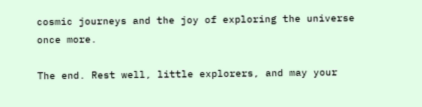cosmic journeys and the joy of exploring the universe once more.

The end. Rest well, little explorers, and may your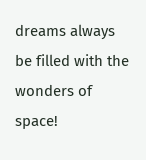dreams always be filled with the wonders of space!